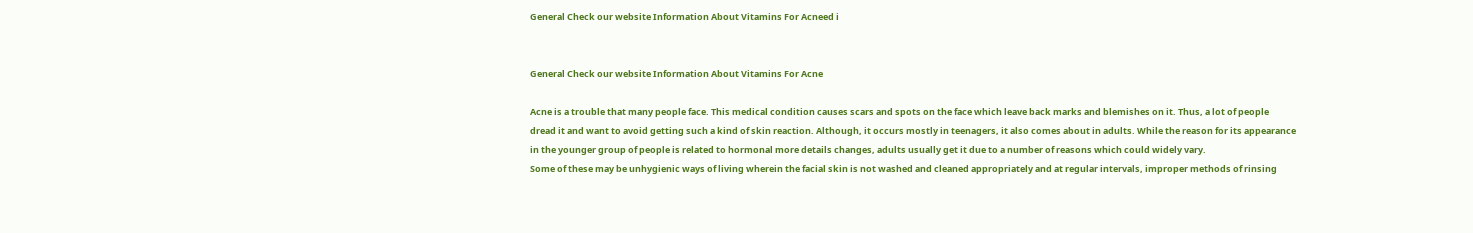General Check our website Information About Vitamins For Acneed i


General Check our website Information About Vitamins For Acne

Acne is a trouble that many people face. This medical condition causes scars and spots on the face which leave back marks and blemishes on it. Thus, a lot of people dread it and want to avoid getting such a kind of skin reaction. Although, it occurs mostly in teenagers, it also comes about in adults. While the reason for its appearance in the younger group of people is related to hormonal more details changes, adults usually get it due to a number of reasons which could widely vary.
Some of these may be unhygienic ways of living wherein the facial skin is not washed and cleaned appropriately and at regular intervals, improper methods of rinsing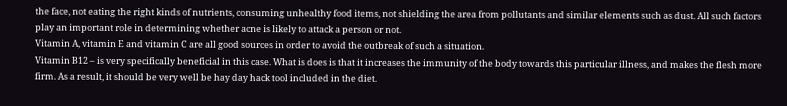the face, not eating the right kinds of nutrients, consuming unhealthy food items, not shielding the area from pollutants and similar elements such as dust. All such factors play an important role in determining whether acne is likely to attack a person or not.
Vitamin A, vitamin E and vitamin C are all good sources in order to avoid the outbreak of such a situation.
Vitamin B12 – is very specifically beneficial in this case. What is does is that it increases the immunity of the body towards this particular illness, and makes the flesh more firm. As a result, it should be very well be hay day hack tool included in the diet.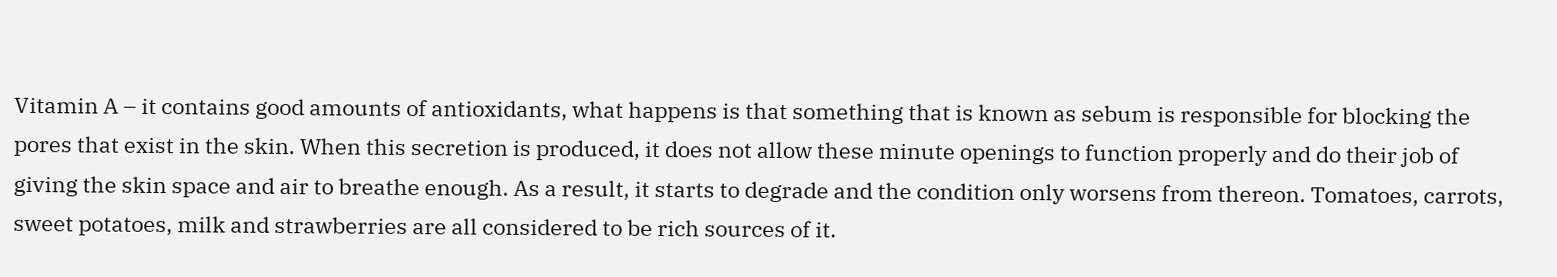Vitamin A – it contains good amounts of antioxidants, what happens is that something that is known as sebum is responsible for blocking the pores that exist in the skin. When this secretion is produced, it does not allow these minute openings to function properly and do their job of giving the skin space and air to breathe enough. As a result, it starts to degrade and the condition only worsens from thereon. Tomatoes, carrots, sweet potatoes, milk and strawberries are all considered to be rich sources of it.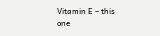Vitamin E – this one